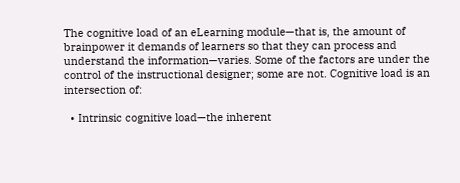The cognitive load of an eLearning module—that is, the amount of brainpower it demands of learners so that they can process and understand the information—varies. Some of the factors are under the control of the instructional designer; some are not. Cognitive load is an intersection of:

  • Intrinsic cognitive load—the inherent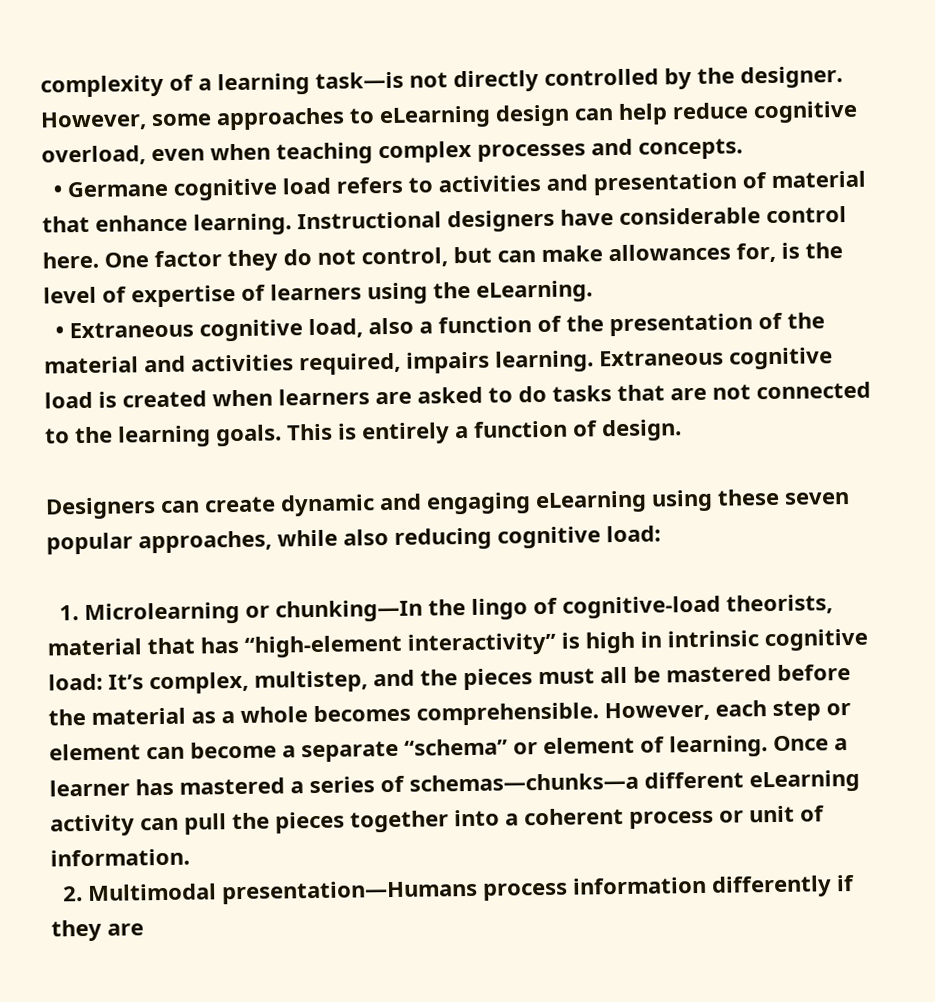complexity of a learning task—is not directly controlled by the designer. However, some approaches to eLearning design can help reduce cognitive overload, even when teaching complex processes and concepts.
  • Germane cognitive load refers to activities and presentation of material that enhance learning. Instructional designers have considerable control here. One factor they do not control, but can make allowances for, is the level of expertise of learners using the eLearning.
  • Extraneous cognitive load, also a function of the presentation of the material and activities required, impairs learning. Extraneous cognitive load is created when learners are asked to do tasks that are not connected to the learning goals. This is entirely a function of design.

Designers can create dynamic and engaging eLearning using these seven popular approaches, while also reducing cognitive load:

  1. Microlearning or chunking—In the lingo of cognitive-load theorists, material that has “high-element interactivity” is high in intrinsic cognitive load: It’s complex, multistep, and the pieces must all be mastered before the material as a whole becomes comprehensible. However, each step or element can become a separate “schema” or element of learning. Once a learner has mastered a series of schemas—chunks—a different eLearning activity can pull the pieces together into a coherent process or unit of information.
  2. Multimodal presentation—Humans process information differently if they are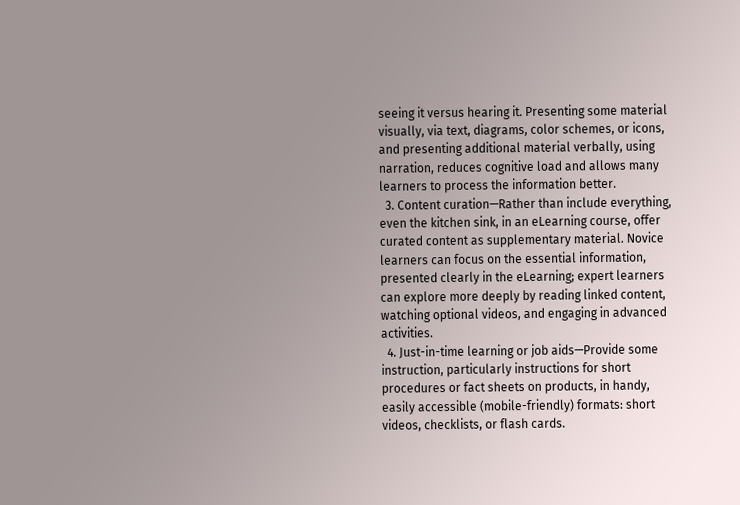seeing it versus hearing it. Presenting some material visually, via text, diagrams, color schemes, or icons, and presenting additional material verbally, using narration, reduces cognitive load and allows many learners to process the information better.
  3. Content curation—Rather than include everything, even the kitchen sink, in an eLearning course, offer curated content as supplementary material. Novice learners can focus on the essential information, presented clearly in the eLearning; expert learners can explore more deeply by reading linked content, watching optional videos, and engaging in advanced activities.
  4. Just-in-time learning or job aids—Provide some instruction, particularly instructions for short procedures or fact sheets on products, in handy, easily accessible (mobile-friendly) formats: short videos, checklists, or flash cards.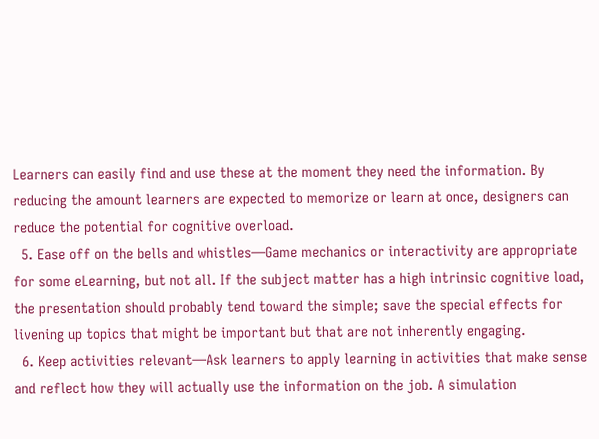Learners can easily find and use these at the moment they need the information. By reducing the amount learners are expected to memorize or learn at once, designers can reduce the potential for cognitive overload.
  5. Ease off on the bells and whistles—Game mechanics or interactivity are appropriate for some eLearning, but not all. If the subject matter has a high intrinsic cognitive load, the presentation should probably tend toward the simple; save the special effects for livening up topics that might be important but that are not inherently engaging.
  6. Keep activities relevant—Ask learners to apply learning in activities that make sense and reflect how they will actually use the information on the job. A simulation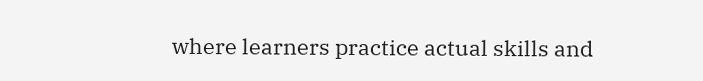where learners practice actual skills and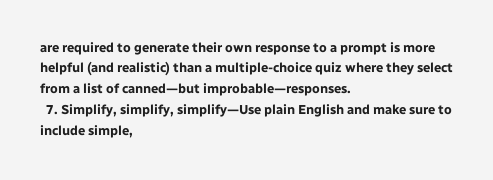are required to generate their own response to a prompt is more helpful (and realistic) than a multiple-choice quiz where they select from a list of canned—but improbable—responses.
  7. Simplify, simplify, simplify—Use plain English and make sure to include simple,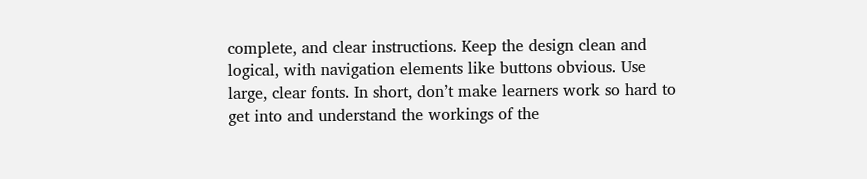complete, and clear instructions. Keep the design clean and logical, with navigation elements like buttons obvious. Use large, clear fonts. In short, don’t make learners work so hard to get into and understand the workings of the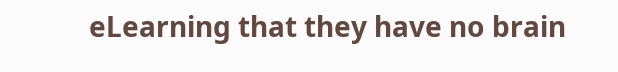eLearning that they have no brain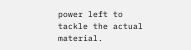power left to tackle the actual material.